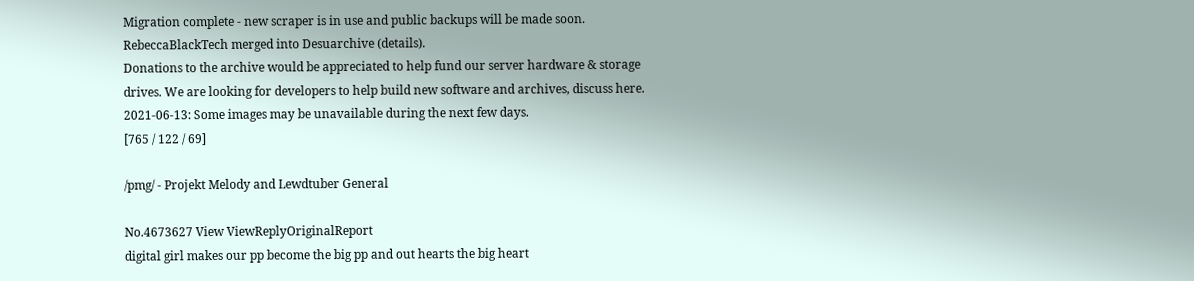Migration complete - new scraper is in use and public backups will be made soon. RebeccaBlackTech merged into Desuarchive (details).
Donations to the archive would be appreciated to help fund our server hardware & storage drives. We are looking for developers to help build new software and archives, discuss here.
2021-06-13: Some images may be unavailable during the next few days.
[765 / 122 / 69]

/pmg/ - Projekt Melody and Lewdtuber General

No.4673627 View ViewReplyOriginalReport
digital girl makes our pp become the big pp and out hearts the big heart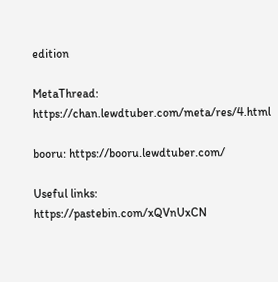edition

MetaThread: https://chan.lewdtuber.com/meta/res/4.html

booru: https://booru.lewdtuber.com/

Useful links: https://pastebin.com/xQVnUxCN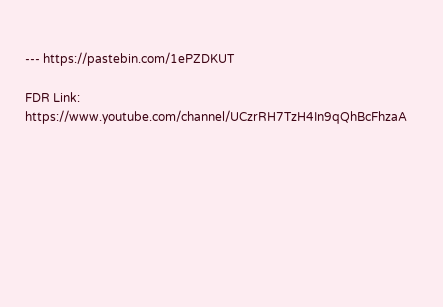--- https://pastebin.com/1ePZDKUT

FDR Link: https://www.youtube.com/channel/UCzrRH7TzH4In9qQhBcFhzaA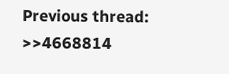Previous thread: >>4668814